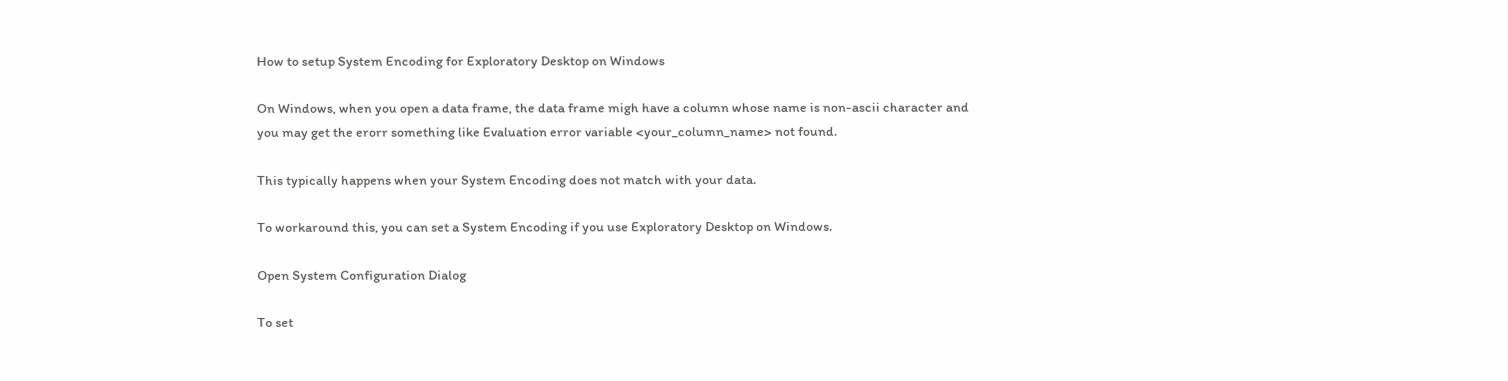How to setup System Encoding for Exploratory Desktop on Windows

On Windows, when you open a data frame, the data frame migh have a column whose name is non-ascii character and you may get the erorr something like Evaluation error variable <your_column_name> not found.

This typically happens when your System Encoding does not match with your data.

To workaround this, you can set a System Encoding if you use Exploratory Desktop on Windows.

Open System Configuration Dialog

To set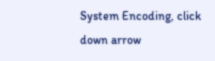System Encoding, click down arrow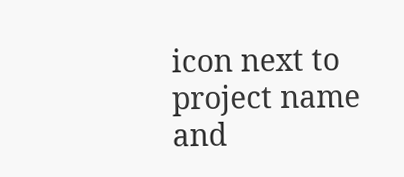icon next to project name and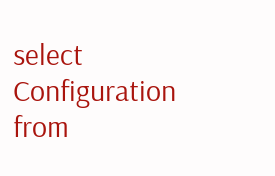select Configuration from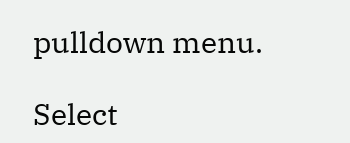pulldown menu.

Select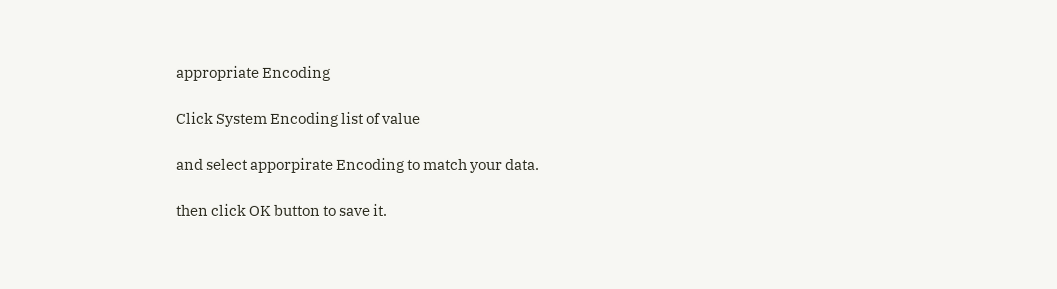appropriate Encoding

Click System Encoding list of value

and select apporpirate Encoding to match your data.

then click OK button to save it.